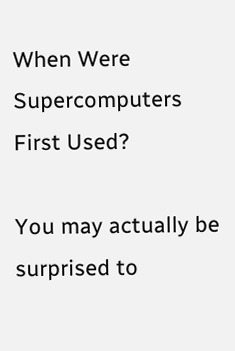When Were Supercomputers First Used?

You may actually be surprised to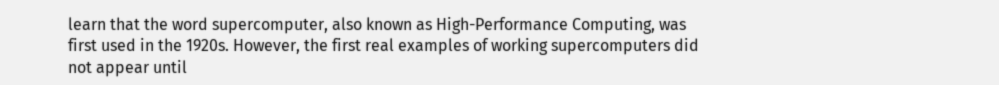learn that the word supercomputer, also known as High-Performance Computing, was first used in the 1920s. However, the first real examples of working supercomputers did not appear until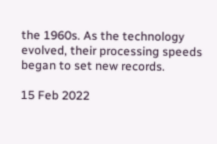the 1960s. As the technology evolved, their processing speeds began to set new records.

15 Feb 2022